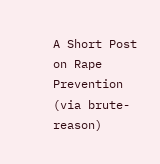A Short Post on Rape Prevention (via brute-reason)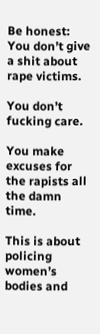Be honest: You don’t give a shit about rape victims.

You don’t fucking care.

You make excuses for the rapists all the damn time.

This is about policing women’s bodies and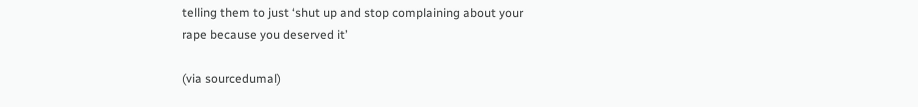telling them to just ‘shut up and stop complaining about your rape because you deserved it’

(via sourcedumal)